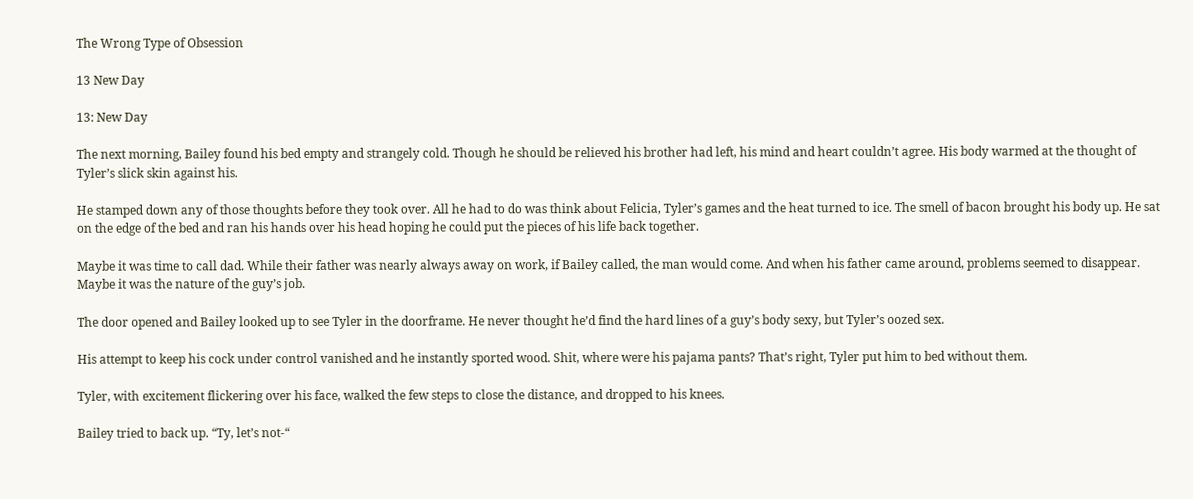The Wrong Type of Obsession

13 New Day

13: New Day

The next morning, Bailey found his bed empty and strangely cold. Though he should be relieved his brother had left, his mind and heart couldn’t agree. His body warmed at the thought of Tyler’s slick skin against his.

He stamped down any of those thoughts before they took over. All he had to do was think about Felicia, Tyler’s games and the heat turned to ice. The smell of bacon brought his body up. He sat on the edge of the bed and ran his hands over his head hoping he could put the pieces of his life back together.

Maybe it was time to call dad. While their father was nearly always away on work, if Bailey called, the man would come. And when his father came around, problems seemed to disappear. Maybe it was the nature of the guy’s job.

The door opened and Bailey looked up to see Tyler in the doorframe. He never thought he’d find the hard lines of a guy’s body sexy, but Tyler’s oozed sex.

His attempt to keep his cock under control vanished and he instantly sported wood. Shit, where were his pajama pants? That’s right, Tyler put him to bed without them.

Tyler, with excitement flickering over his face, walked the few steps to close the distance, and dropped to his knees.

Bailey tried to back up. “Ty, let’s not-“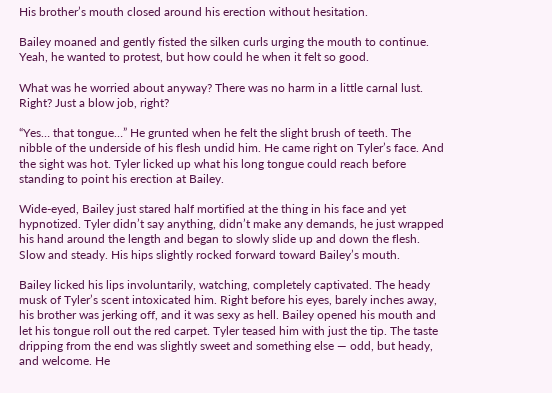His brother’s mouth closed around his erection without hesitation.

Bailey moaned and gently fisted the silken curls urging the mouth to continue. Yeah, he wanted to protest, but how could he when it felt so good.

What was he worried about anyway? There was no harm in a little carnal lust. Right? Just a blow job, right?

“Yes… that tongue…” He grunted when he felt the slight brush of teeth. The nibble of the underside of his flesh undid him. He came right on Tyler’s face. And the sight was hot. Tyler licked up what his long tongue could reach before standing to point his erection at Bailey.

Wide-eyed, Bailey just stared half mortified at the thing in his face and yet hypnotized. Tyler didn’t say anything, didn’t make any demands, he just wrapped his hand around the length and began to slowly slide up and down the flesh. Slow and steady. His hips slightly rocked forward toward Bailey’s mouth.

Bailey licked his lips involuntarily, watching, completely captivated. The heady musk of Tyler’s scent intoxicated him. Right before his eyes, barely inches away, his brother was jerking off, and it was sexy as hell. Bailey opened his mouth and let his tongue roll out the red carpet. Tyler teased him with just the tip. The taste dripping from the end was slightly sweet and something else — odd, but heady, and welcome. He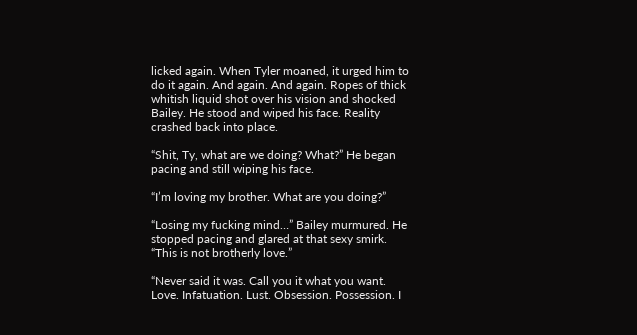licked again. When Tyler moaned, it urged him to do it again. And again. And again. Ropes of thick whitish liquid shot over his vision and shocked Bailey. He stood and wiped his face. Reality crashed back into place.

“Shit, Ty, what are we doing? What?” He began pacing and still wiping his face.

“I’m loving my brother. What are you doing?”

“Losing my fucking mind…” Bailey murmured. He stopped pacing and glared at that sexy smirk. “This is not brotherly love.”

“Never said it was. Call you it what you want. Love. Infatuation. Lust. Obsession. Possession. I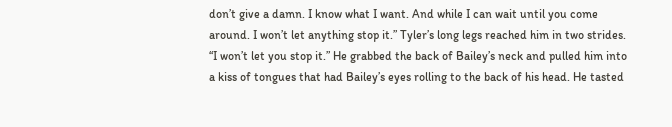don’t give a damn. I know what I want. And while I can wait until you come around. I won’t let anything stop it.” Tyler’s long legs reached him in two strides. “I won’t let you stop it.” He grabbed the back of Bailey’s neck and pulled him into a kiss of tongues that had Bailey’s eyes rolling to the back of his head. He tasted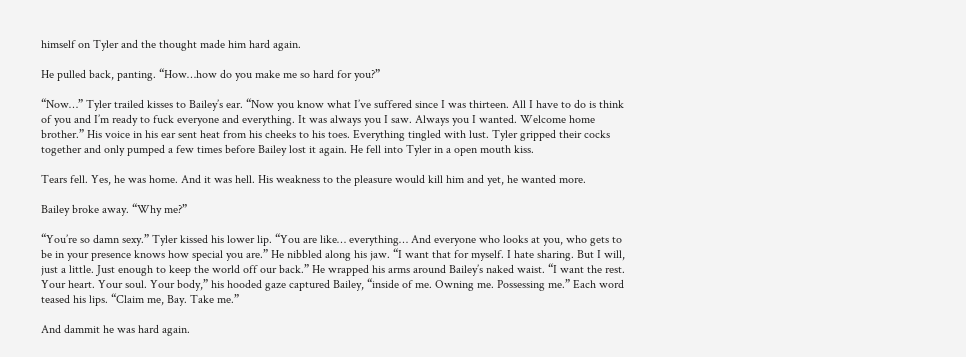himself on Tyler and the thought made him hard again.

He pulled back, panting. “How…how do you make me so hard for you?”

“Now…” Tyler trailed kisses to Bailey’s ear. “Now you know what I’ve suffered since I was thirteen. All I have to do is think of you and I’m ready to fuck everyone and everything. It was always you I saw. Always you I wanted. Welcome home brother.” His voice in his ear sent heat from his cheeks to his toes. Everything tingled with lust. Tyler gripped their cocks together and only pumped a few times before Bailey lost it again. He fell into Tyler in a open mouth kiss.

Tears fell. Yes, he was home. And it was hell. His weakness to the pleasure would kill him and yet, he wanted more.

Bailey broke away. “Why me?”

“You’re so damn sexy.” Tyler kissed his lower lip. “You are like… everything… And everyone who looks at you, who gets to be in your presence knows how special you are.” He nibbled along his jaw. “I want that for myself. I hate sharing. But I will, just a little. Just enough to keep the world off our back.” He wrapped his arms around Bailey’s naked waist. “I want the rest. Your heart. Your soul. Your body,” his hooded gaze captured Bailey, “inside of me. Owning me. Possessing me.” Each word teased his lips. “Claim me, Bay. Take me.”

And dammit he was hard again.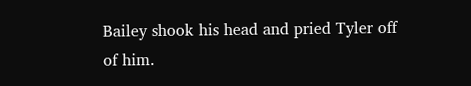Bailey shook his head and pried Tyler off of him.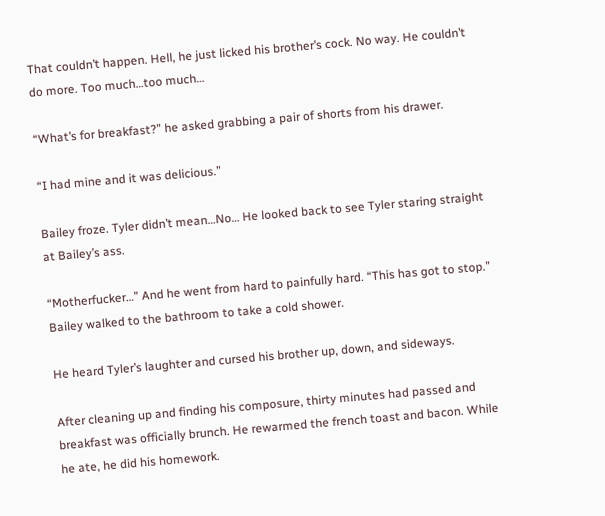That couldn’t happen. Hell, he just licked his brother’s cock. No way. He couldn’t do more. Too much…too much…

“What’s for breakfast?” he asked grabbing a pair of shorts from his drawer.

“I had mine and it was delicious.”

Bailey froze. Tyler didn’t mean…No… He looked back to see Tyler staring straight at Bailey’s ass.

“Motherfucker…” And he went from hard to painfully hard. “This has got to stop.” Bailey walked to the bathroom to take a cold shower.

He heard Tyler’s laughter and cursed his brother up, down, and sideways.

After cleaning up and finding his composure, thirty minutes had passed and breakfast was officially brunch. He rewarmed the french toast and bacon. While he ate, he did his homework.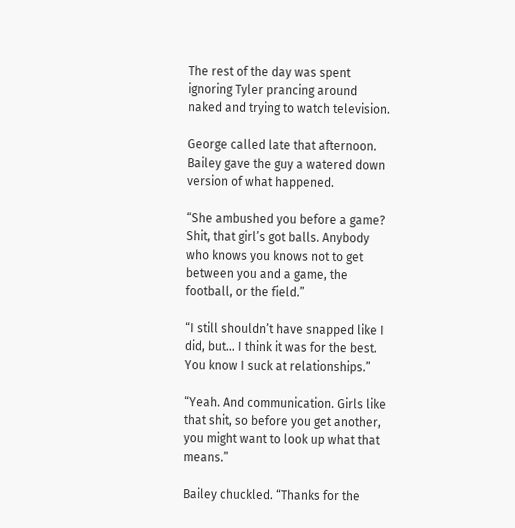The rest of the day was spent ignoring Tyler prancing around naked and trying to watch television.

George called late that afternoon. Bailey gave the guy a watered down version of what happened.

“She ambushed you before a game? Shit, that girl’s got balls. Anybody who knows you knows not to get between you and a game, the football, or the field.”

“I still shouldn’t have snapped like I did, but… I think it was for the best. You know I suck at relationships.”

“Yeah. And communication. Girls like that shit, so before you get another, you might want to look up what that means.”

Bailey chuckled. “Thanks for the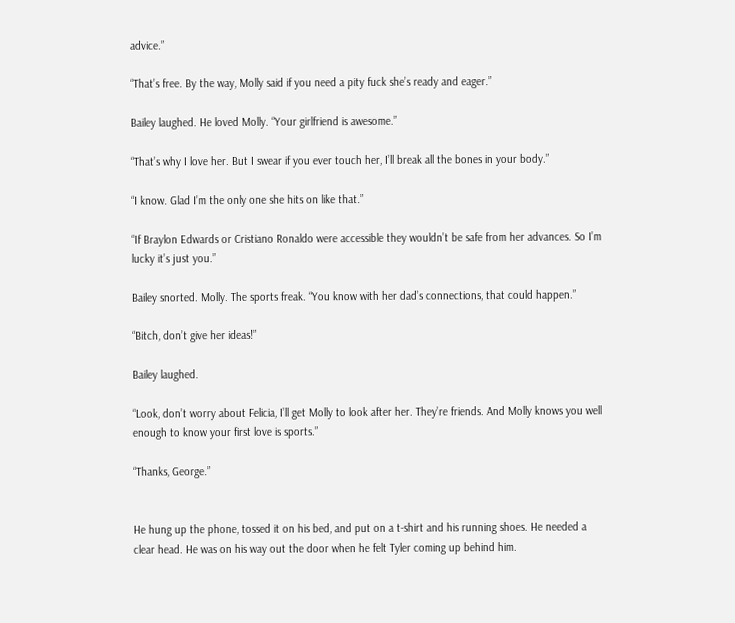advice.”

“That’s free. By the way, Molly said if you need a pity fuck she’s ready and eager.”

Bailey laughed. He loved Molly. “Your girlfriend is awesome.”

“That’s why I love her. But I swear if you ever touch her, I’ll break all the bones in your body.”

“I know. Glad I’m the only one she hits on like that.”

“If Braylon Edwards or Cristiano Ronaldo were accessible they wouldn’t be safe from her advances. So I’m lucky it’s just you.”

Bailey snorted. Molly. The sports freak. “You know with her dad’s connections, that could happen.”

“Bitch, don’t give her ideas!”

Bailey laughed.

“Look, don’t worry about Felicia, I’ll get Molly to look after her. They’re friends. And Molly knows you well enough to know your first love is sports.”

“Thanks, George.”


He hung up the phone, tossed it on his bed, and put on a t-shirt and his running shoes. He needed a clear head. He was on his way out the door when he felt Tyler coming up behind him.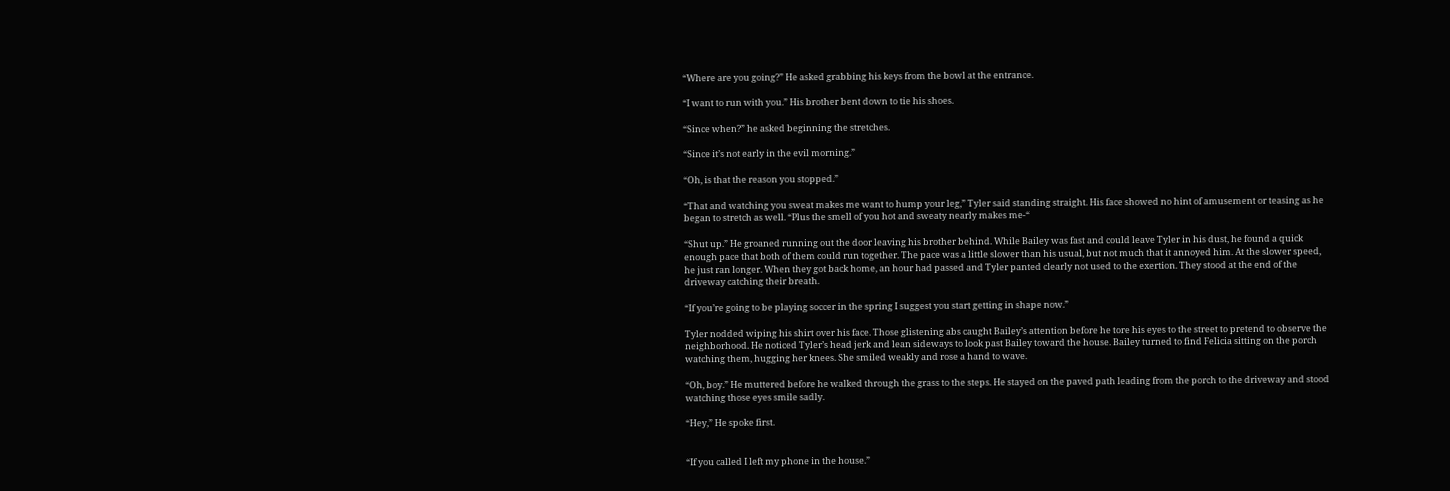“Where are you going?” He asked grabbing his keys from the bowl at the entrance.

“I want to run with you.” His brother bent down to tie his shoes.

“Since when?” he asked beginning the stretches.

“Since it’s not early in the evil morning.”

“Oh, is that the reason you stopped.”

“That and watching you sweat makes me want to hump your leg,” Tyler said standing straight. His face showed no hint of amusement or teasing as he began to stretch as well. “Plus the smell of you hot and sweaty nearly makes me-“

“Shut up.” He groaned running out the door leaving his brother behind. While Bailey was fast and could leave Tyler in his dust, he found a quick enough pace that both of them could run together. The pace was a little slower than his usual, but not much that it annoyed him. At the slower speed, he just ran longer. When they got back home, an hour had passed and Tyler panted clearly not used to the exertion. They stood at the end of the driveway catching their breath.

“If you’re going to be playing soccer in the spring I suggest you start getting in shape now.”

Tyler nodded wiping his shirt over his face. Those glistening abs caught Bailey’s attention before he tore his eyes to the street to pretend to observe the neighborhood. He noticed Tyler’s head jerk and lean sideways to look past Bailey toward the house. Bailey turned to find Felicia sitting on the porch watching them, hugging her knees. She smiled weakly and rose a hand to wave.

“Oh, boy.” He muttered before he walked through the grass to the steps. He stayed on the paved path leading from the porch to the driveway and stood watching those eyes smile sadly.

“Hey,” He spoke first.


“If you called I left my phone in the house.”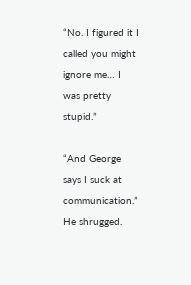“No. I figured it I called you might ignore me… I was pretty stupid.”

“And George says I suck at communication.” He shrugged.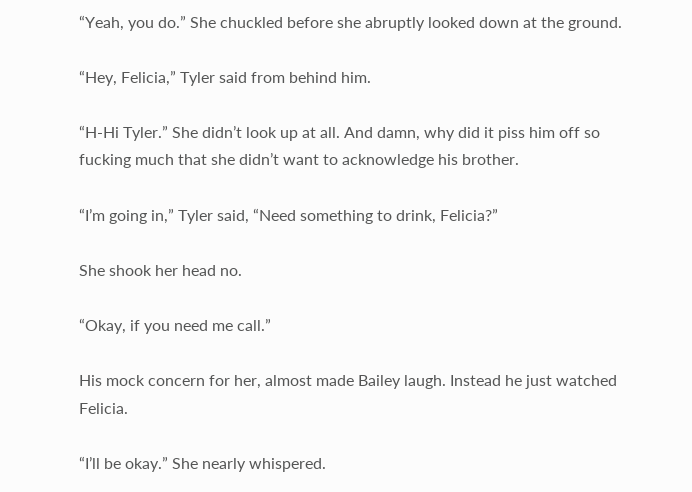“Yeah, you do.” She chuckled before she abruptly looked down at the ground.

“Hey, Felicia,” Tyler said from behind him.

“H-Hi Tyler.” She didn’t look up at all. And damn, why did it piss him off so fucking much that she didn’t want to acknowledge his brother.

“I’m going in,” Tyler said, “Need something to drink, Felicia?”

She shook her head no.

“Okay, if you need me call.”

His mock concern for her, almost made Bailey laugh. Instead he just watched Felicia.

“I’ll be okay.” She nearly whispered.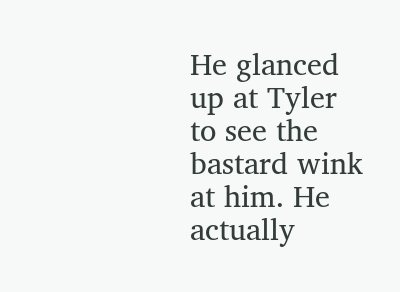He glanced up at Tyler to see the bastard wink at him. He actually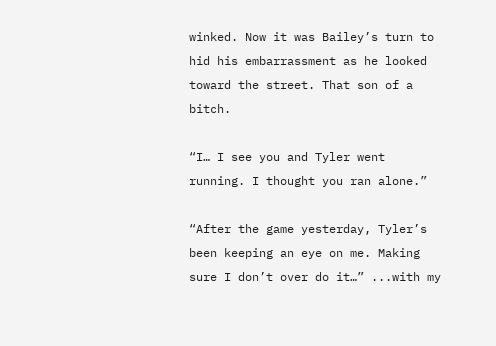winked. Now it was Bailey’s turn to hid his embarrassment as he looked toward the street. That son of a bitch.

“I… I see you and Tyler went running. I thought you ran alone.”

“After the game yesterday, Tyler’s been keeping an eye on me. Making sure I don’t over do it…” ...with my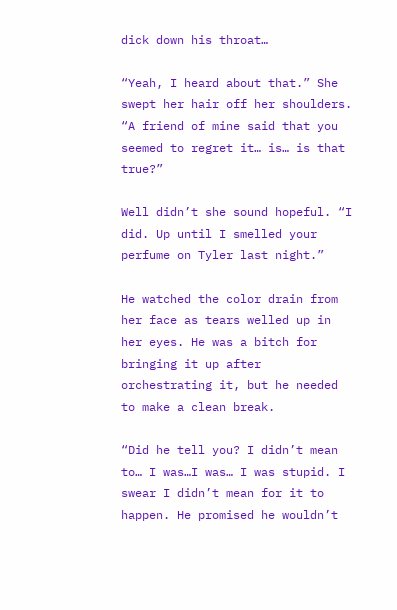dick down his throat…

“Yeah, I heard about that.” She swept her hair off her shoulders. “A friend of mine said that you seemed to regret it… is… is that true?”

Well didn’t she sound hopeful. “I did. Up until I smelled your perfume on Tyler last night.”

He watched the color drain from her face as tears welled up in her eyes. He was a bitch for bringing it up after orchestrating it, but he needed to make a clean break.

“Did he tell you? I didn’t mean to… I was…I was… I was stupid. I swear I didn’t mean for it to happen. He promised he wouldn’t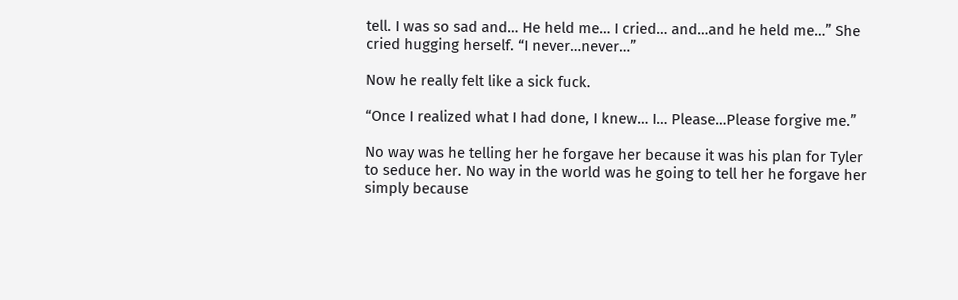tell. I was so sad and… He held me… I cried… and…and he held me…” She cried hugging herself. “I never…never…”

Now he really felt like a sick fuck.

“Once I realized what I had done, I knew… I… Please…Please forgive me.”

No way was he telling her he forgave her because it was his plan for Tyler to seduce her. No way in the world was he going to tell her he forgave her simply because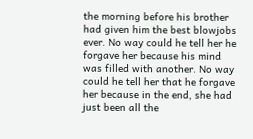the morning before his brother had given him the best blowjobs ever. No way could he tell her he forgave her because his mind was filled with another. No way could he tell her that he forgave her because in the end, she had just been all the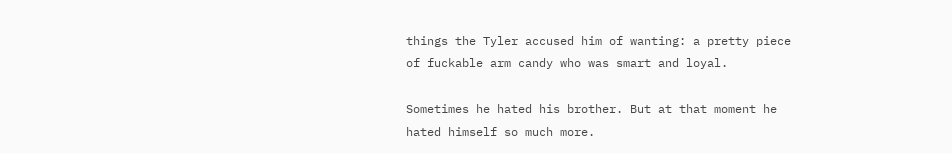things the Tyler accused him of wanting: a pretty piece of fuckable arm candy who was smart and loyal.

Sometimes he hated his brother. But at that moment he hated himself so much more.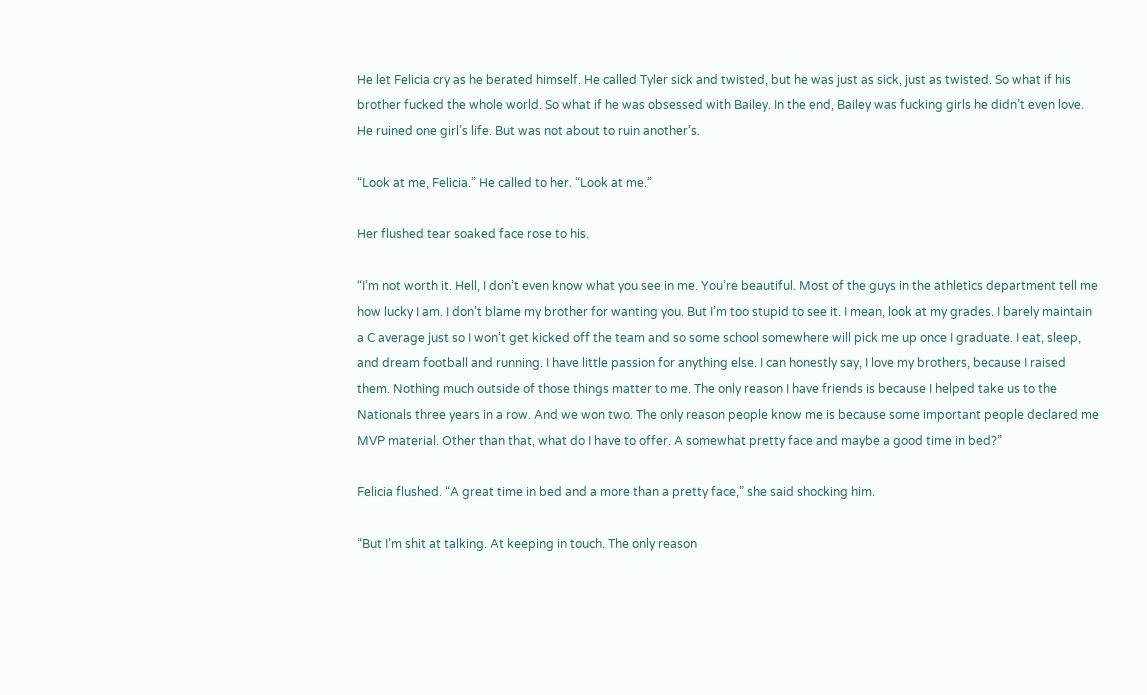He let Felicia cry as he berated himself. He called Tyler sick and twisted, but he was just as sick, just as twisted. So what if his brother fucked the whole world. So what if he was obsessed with Bailey. In the end, Bailey was fucking girls he didn’t even love. He ruined one girl’s life. But was not about to ruin another’s.

“Look at me, Felicia.” He called to her. “Look at me.”

Her flushed tear soaked face rose to his.

“I’m not worth it. Hell, I don’t even know what you see in me. You’re beautiful. Most of the guys in the athletics department tell me how lucky I am. I don’t blame my brother for wanting you. But I’m too stupid to see it. I mean, look at my grades. I barely maintain a C average just so I won’t get kicked off the team and so some school somewhere will pick me up once I graduate. I eat, sleep, and dream football and running. I have little passion for anything else. I can honestly say, I love my brothers, because I raised them. Nothing much outside of those things matter to me. The only reason I have friends is because I helped take us to the Nationals three years in a row. And we won two. The only reason people know me is because some important people declared me MVP material. Other than that, what do I have to offer. A somewhat pretty face and maybe a good time in bed?”

Felicia flushed. “A great time in bed and a more than a pretty face,” she said shocking him.

“But I’m shit at talking. At keeping in touch. The only reason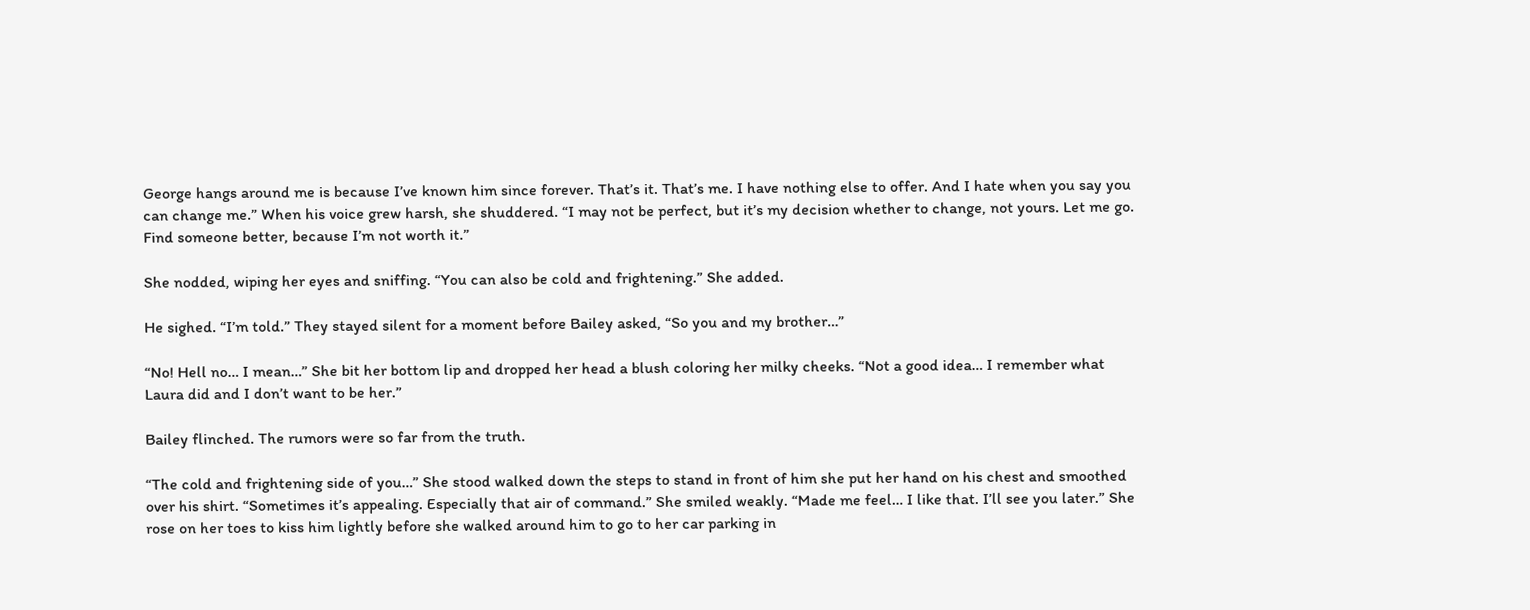George hangs around me is because I’ve known him since forever. That’s it. That’s me. I have nothing else to offer. And I hate when you say you can change me.” When his voice grew harsh, she shuddered. “I may not be perfect, but it’s my decision whether to change, not yours. Let me go. Find someone better, because I’m not worth it.”

She nodded, wiping her eyes and sniffing. “You can also be cold and frightening.” She added.

He sighed. “I’m told.” They stayed silent for a moment before Bailey asked, “So you and my brother…”

“No! Hell no… I mean…” She bit her bottom lip and dropped her head a blush coloring her milky cheeks. “Not a good idea… I remember what Laura did and I don’t want to be her.”

Bailey flinched. The rumors were so far from the truth.

“The cold and frightening side of you…” She stood walked down the steps to stand in front of him she put her hand on his chest and smoothed over his shirt. “Sometimes it’s appealing. Especially that air of command.” She smiled weakly. “Made me feel… I like that. I’ll see you later.” She rose on her toes to kiss him lightly before she walked around him to go to her car parking in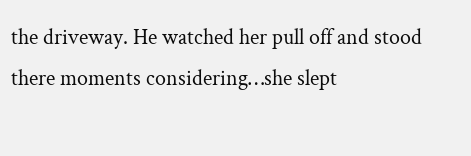the driveway. He watched her pull off and stood there moments considering…she slept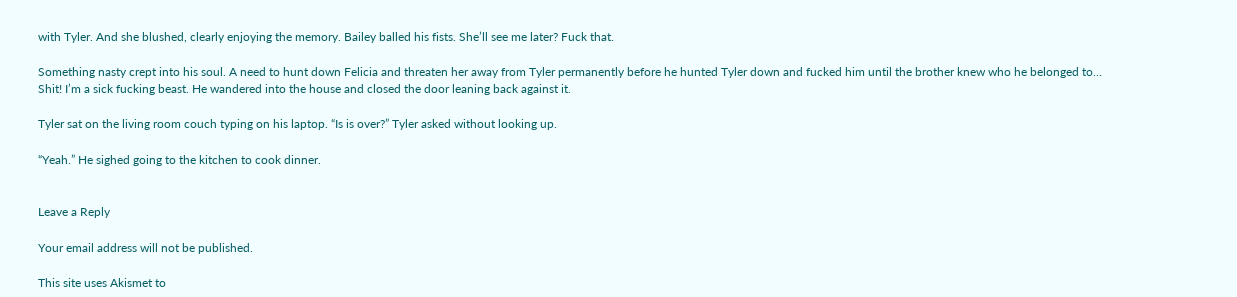with Tyler. And she blushed, clearly enjoying the memory. Bailey balled his fists. She’ll see me later? Fuck that.

Something nasty crept into his soul. A need to hunt down Felicia and threaten her away from Tyler permanently before he hunted Tyler down and fucked him until the brother knew who he belonged to… Shit! I’m a sick fucking beast. He wandered into the house and closed the door leaning back against it.

Tyler sat on the living room couch typing on his laptop. “Is is over?” Tyler asked without looking up.

“Yeah.” He sighed going to the kitchen to cook dinner.


Leave a Reply

Your email address will not be published.

This site uses Akismet to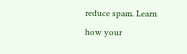reduce spam. Learn how your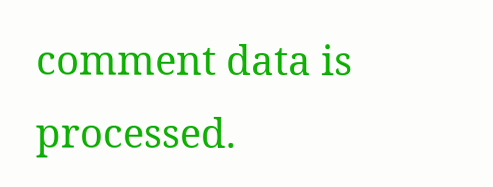comment data is processed.